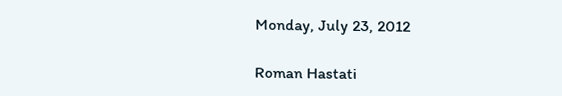Monday, July 23, 2012

Roman Hastati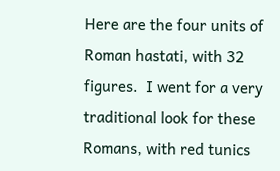Here are the four units of Roman hastati, with 32 figures.  I went for a very traditional look for these Romans, with red tunics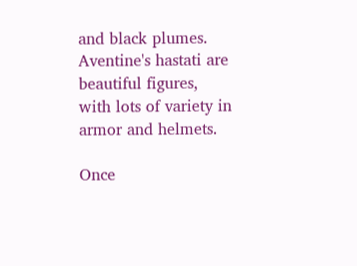and black plumes.  Aventine's hastati are beautiful figures, with lots of variety in armor and helmets.

Once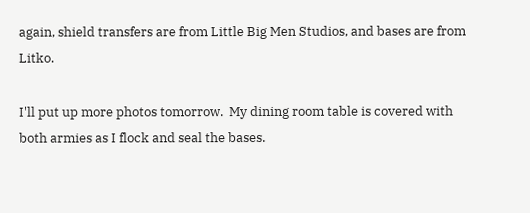again, shield transfers are from Little Big Men Studios, and bases are from Litko.

I'll put up more photos tomorrow.  My dining room table is covered with both armies as I flock and seal the bases.